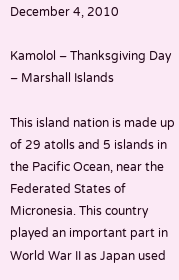December 4, 2010

Kamolol – Thanksgiving Day – Marshall Islands

This island nation is made up of 29 atolls and 5 islands in the Pacific Ocean, near the Federated States of Micronesia. This country played an important part in World War II as Japan used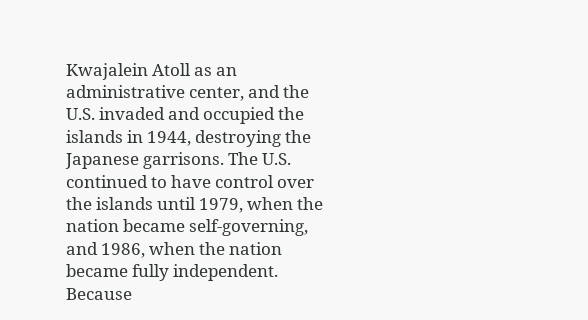Kwajalein Atoll as an administrative center, and the U.S. invaded and occupied the islands in 1944, destroying the Japanese garrisons. The U.S. continued to have control over the islands until 1979, when the nation became self-governing, and 1986, when the nation became fully independent. Because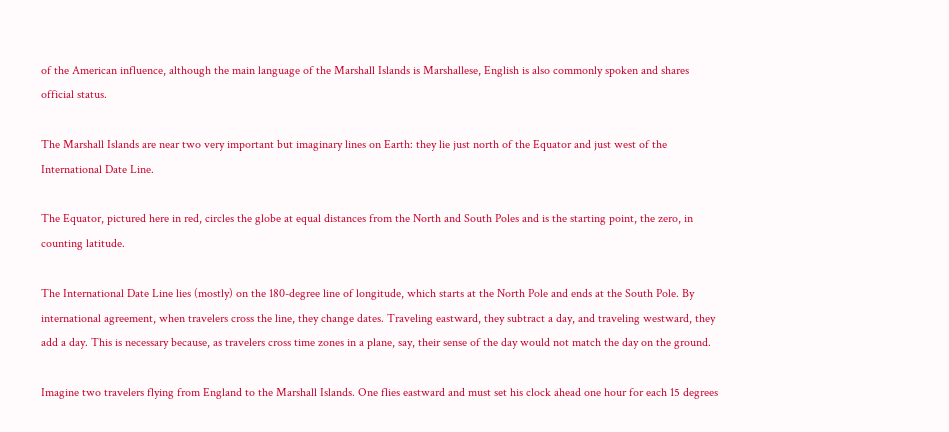of the American influence, although the main language of the Marshall Islands is Marshallese, English is also commonly spoken and shares official status.

The Marshall Islands are near two very important but imaginary lines on Earth: they lie just north of the Equator and just west of the International Date Line.

The Equator, pictured here in red, circles the globe at equal distances from the North and South Poles and is the starting point, the zero, in counting latitude.

The International Date Line lies (mostly) on the 180-degree line of longitude, which starts at the North Pole and ends at the South Pole. By international agreement, when travelers cross the line, they change dates. Traveling eastward, they subtract a day, and traveling westward, they add a day. This is necessary because, as travelers cross time zones in a plane, say, their sense of the day would not match the day on the ground.

Imagine two travelers flying from England to the Marshall Islands. One flies eastward and must set his clock ahead one hour for each 15 degrees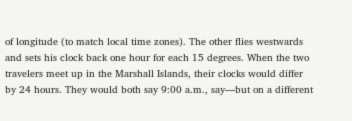of longitude (to match local time zones). The other flies westwards and sets his clock back one hour for each 15 degrees. When the two travelers meet up in the Marshall Islands, their clocks would differ by 24 hours. They would both say 9:00 a.m., say—but on a different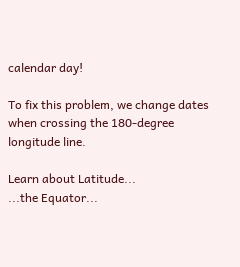calendar day!

To fix this problem, we change dates when crossing the 180-degree longitude line.

Learn about Latitude...
...the Equator...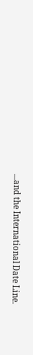...and the International Date Line.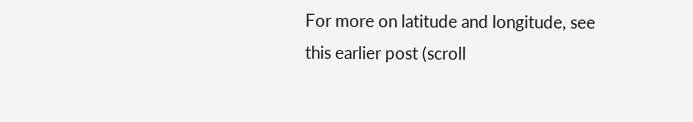For more on latitude and longitude, see this earlier post (scroll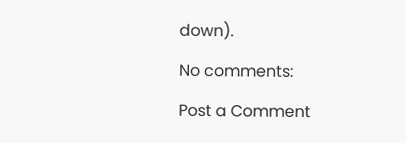down).

No comments:

Post a Comment